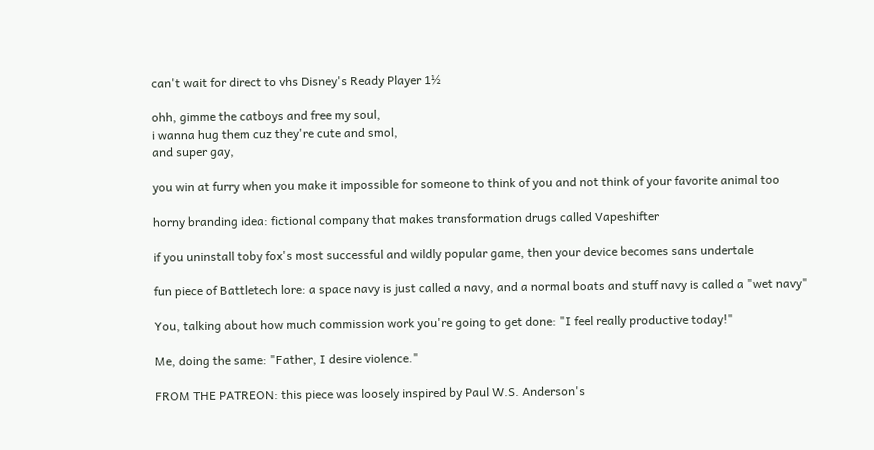can't wait for direct to vhs Disney's Ready Player 1½

ohh, gimme the catboys and free my soul,
i wanna hug them cuz they're cute and smol,
and super gay,

you win at furry when you make it impossible for someone to think of you and not think of your favorite animal too

horny branding idea: fictional company that makes transformation drugs called Vapeshifter

if you uninstall toby fox's most successful and wildly popular game, then your device becomes sans undertale

fun piece of Battletech lore: a space navy is just called a navy, and a normal boats and stuff navy is called a "wet navy"

You, talking about how much commission work you're going to get done: "I feel really productive today!"

Me, doing the same: "Father, I desire violence."

FROM THE PATREON: this piece was loosely inspired by Paul W.S. Anderson's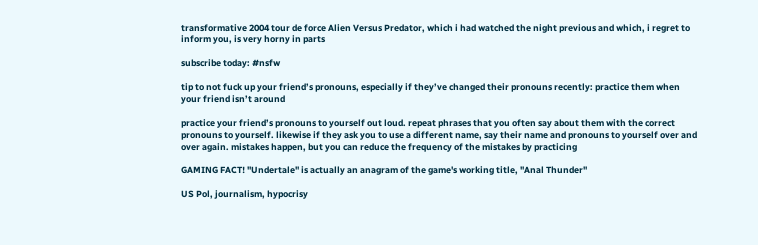transformative 2004 tour de force Alien Versus Predator, which i had watched the night previous and which, i regret to inform you, is very horny in parts

subscribe today: #nsfw

tip to not fuck up your friend’s pronouns, especially if they’ve changed their pronouns recently: practice them when your friend isn’t around

practice your friend’s pronouns to yourself out loud. repeat phrases that you often say about them with the correct pronouns to yourself. likewise if they ask you to use a different name, say their name and pronouns to yourself over and over again. mistakes happen, but you can reduce the frequency of the mistakes by practicing

GAMING FACT! "Undertale" is actually an anagram of the game's working title, "Anal Thunder"

US Pol, journalism, hypocrisy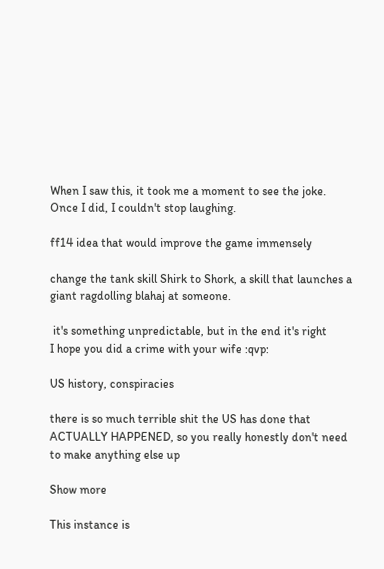When I saw this, it took me a moment to see the joke. Once I did, I couldn't stop laughing.

ff14 idea that would improve the game immensely

change the tank skill Shirk to Shork, a skill that launches a giant ragdolling blahaj at someone.

 it's something unpredictable, but in the end it's right
I hope you did a crime with your wife :qvp:

US history, conspiracies

there is so much terrible shit the US has done that ACTUALLY HAPPENED, so you really honestly don't need to make anything else up

Show more

This instance is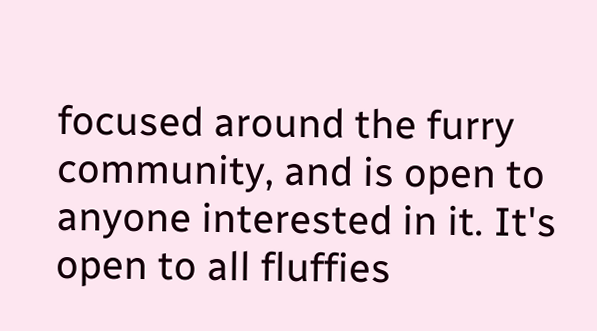focused around the furry community, and is open to anyone interested in it. It's open to all fluffies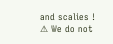and scalies ! ⚠ We do not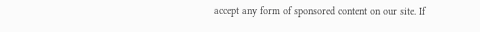accept any form of sponsored content on our site. If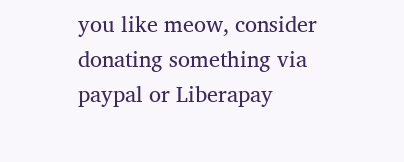you like meow, consider donating something via paypal or Liberapay